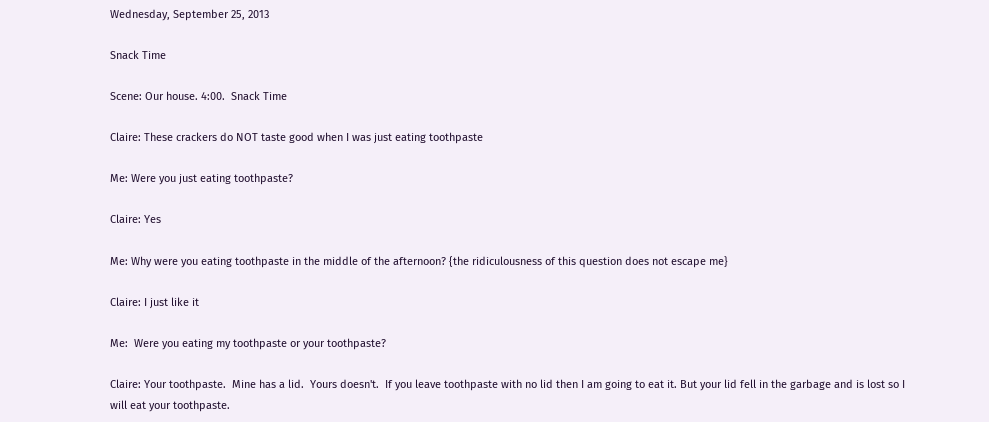Wednesday, September 25, 2013

Snack Time

Scene: Our house. 4:00.  Snack Time

Claire: These crackers do NOT taste good when I was just eating toothpaste

Me: Were you just eating toothpaste?

Claire: Yes

Me: Why were you eating toothpaste in the middle of the afternoon? {the ridiculousness of this question does not escape me}

Claire: I just like it

Me:  Were you eating my toothpaste or your toothpaste?

Claire: Your toothpaste.  Mine has a lid.  Yours doesn't.  If you leave toothpaste with no lid then I am going to eat it. But your lid fell in the garbage and is lost so I will eat your toothpaste.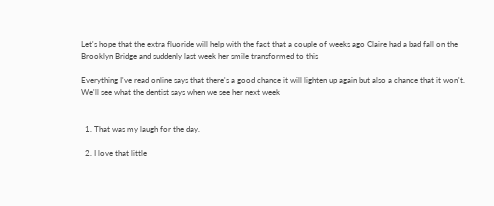Let's hope that the extra fluoride will help with the fact that a couple of weeks ago Claire had a bad fall on the Brooklyn Bridge and suddenly last week her smile transformed to this

Everything I've read online says that there's a good chance it will lighten up again but also a chance that it won't.  We'll see what the dentist says when we see her next week


  1. That was my laugh for the day.

  2. I love that little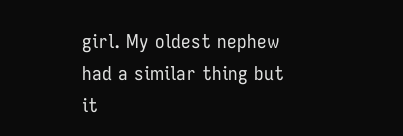girl. My oldest nephew had a similar thing but it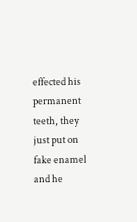effected his permanent teeth, they just put on fake enamel and he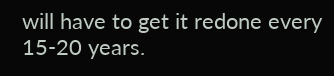will have to get it redone every 15-20 years.